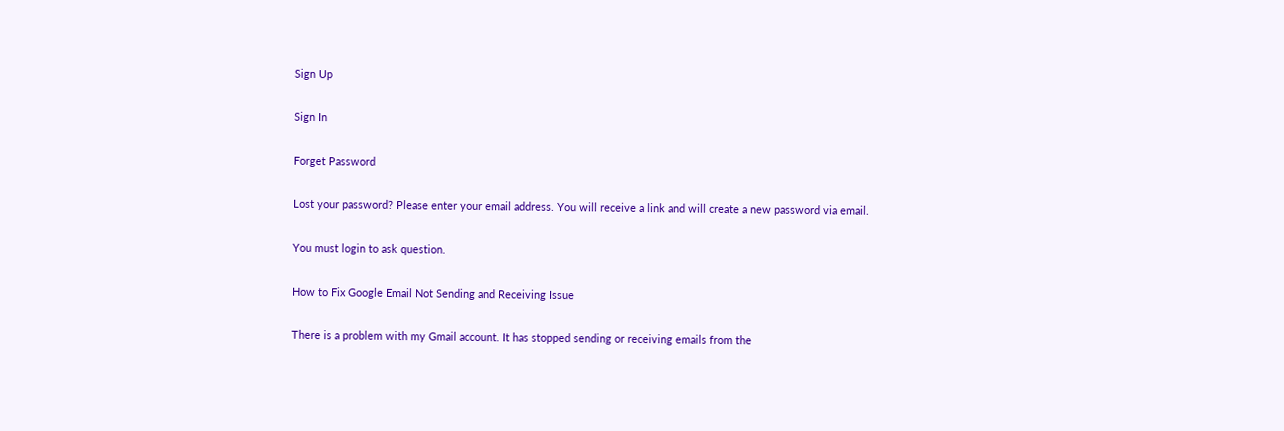Sign Up

Sign In

Forget Password

Lost your password? Please enter your email address. You will receive a link and will create a new password via email.

You must login to ask question.

How to Fix Google Email Not Sending and Receiving Issue

There is a problem with my Gmail account. It has stopped sending or receiving emails from the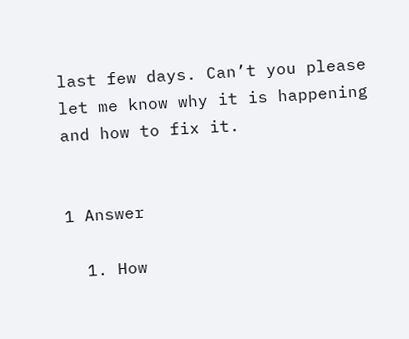last few days. Can’t you please let me know why it is happening and how to fix it.


1 Answer

  1. How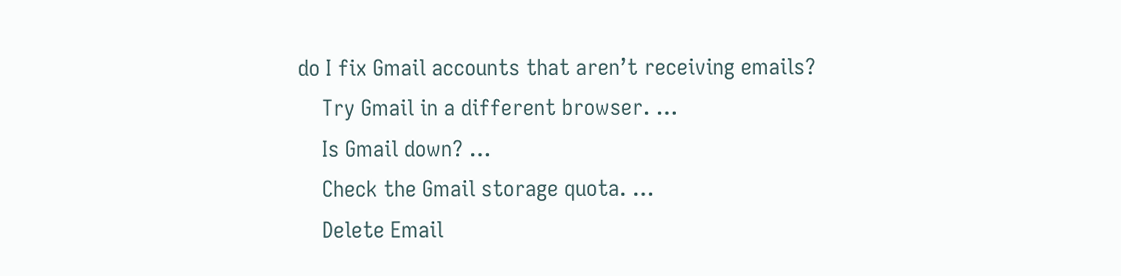do I fix Gmail accounts that aren’t receiving emails?
    Try Gmail in a different browser. …
    Is Gmail down? …
    Check the Gmail storage quota. …
    Delete Email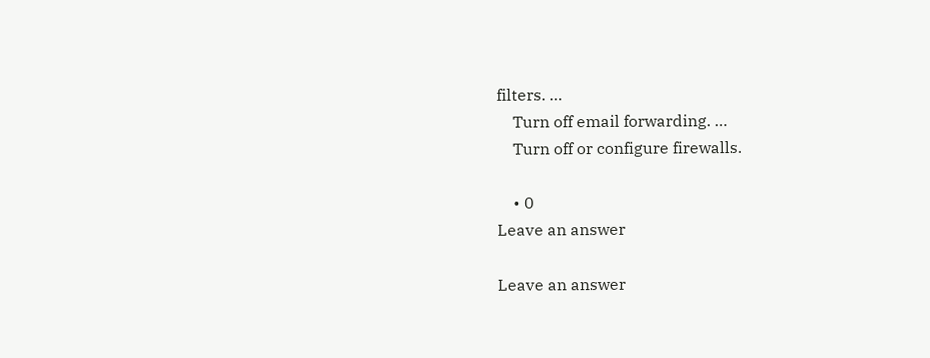filters. …
    Turn off email forwarding. …
    Turn off or configure firewalls.

    • 0
Leave an answer

Leave an answer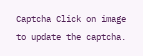Captcha Click on image to update the captcha.